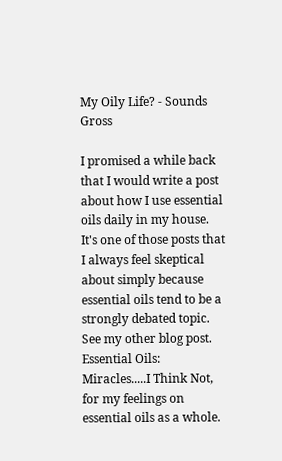My Oily Life? - Sounds Gross

I promised a while back that I would write a post about how I use essential oils daily in my house. It's one of those posts that I always feel skeptical about simply because essential oils tend to be a strongly debated topic. See my other blog post. Essential Oils: Miracles.....I Think Not, for my feelings on essential oils as a whole.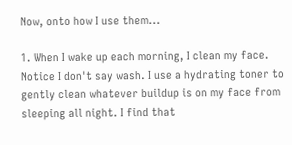Now, onto how I use them...

1. When I wake up each morning, I clean my face. Notice I don't say wash. I use a hydrating toner to gently clean whatever buildup is on my face from sleeping all night. I find that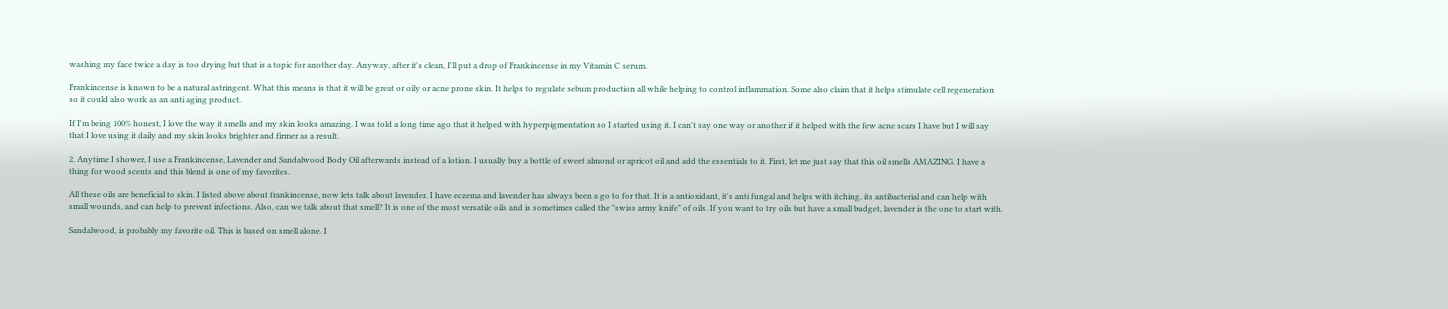washing my face twice a day is too drying but that is a topic for another day. Anyway, after it's clean, I'll put a drop of Frankincense in my Vitamin C serum.

Frankincense is known to be a natural astringent. What this means is that it will be great or oily or acne prone skin. It helps to regulate sebum production all while helping to control inflammation. Some also claim that it helps stimulate cell regeneration so it could also work as an anti aging product.

If I'm being 100% honest, I love the way it smells and my skin looks amazing. I was told a long time ago that it helped with hyperpigmentation so I started using it. I can't say one way or another if it helped with the few acne scars I have but I will say that I love using it daily and my skin looks brighter and firmer as a result.

2. Anytime I shower, I use a Frankincense, Lavender and Sandalwood Body Oil afterwards instead of a lotion. I usually buy a bottle of sweet almond or apricot oil and add the essentials to it. First, let me just say that this oil smells AMAZING. I have a thing for wood scents and this blend is one of my favorites.

All these oils are beneficial to skin. I listed above about frankincense, now lets talk about lavender. I have eczema and lavender has always been a go to for that. It is a antioxidant, it's anti fungal and helps with itching, its antibacterial and can help with small wounds, and can help to prevent infections. Also, can we talk about that smell? It is one of the most versatile oils and is sometimes called the "swiss army knife" of oils. If you want to try oils but have a small budget, lavender is the one to start with.

Sandalwood, is probably my favorite oil. This is based on smell alone. I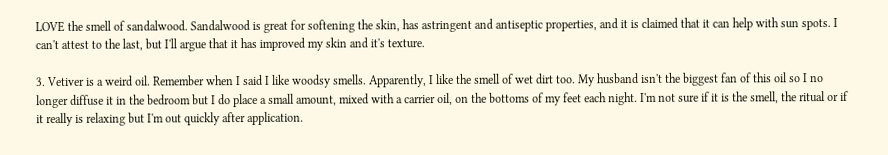LOVE the smell of sandalwood. Sandalwood is great for softening the skin, has astringent and antiseptic properties, and it is claimed that it can help with sun spots. I can't attest to the last, but I'll argue that it has improved my skin and it's texture.

3. Vetiver is a weird oil. Remember when I said I like woodsy smells. Apparently, I like the smell of wet dirt too. My husband isn't the biggest fan of this oil so I no longer diffuse it in the bedroom but I do place a small amount, mixed with a carrier oil, on the bottoms of my feet each night. I'm not sure if it is the smell, the ritual or if it really is relaxing but I'm out quickly after application.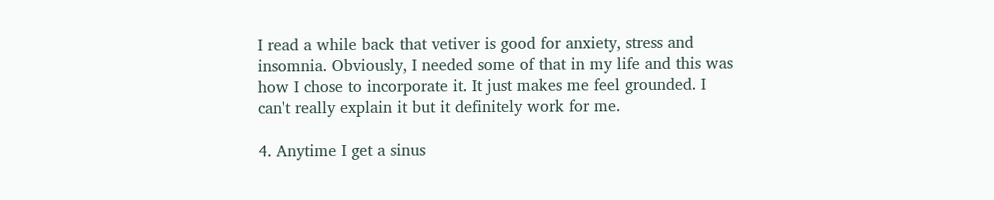I read a while back that vetiver is good for anxiety, stress and insomnia. Obviously, I needed some of that in my life and this was how I chose to incorporate it. It just makes me feel grounded. I can't really explain it but it definitely work for me.

4. Anytime I get a sinus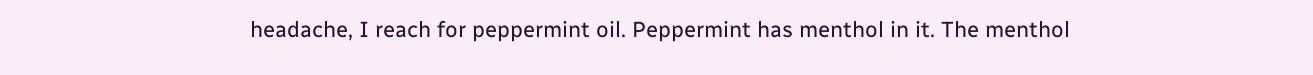headache, I reach for peppermint oil. Peppermint has menthol in it. The menthol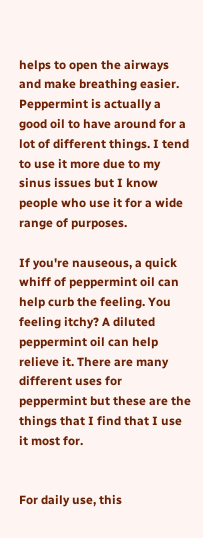helps to open the airways and make breathing easier. Peppermint is actually a good oil to have around for a lot of different things. I tend to use it more due to my sinus issues but I know people who use it for a wide range of purposes.

If you're nauseous, a quick whiff of peppermint oil can help curb the feeling. You feeling itchy? A diluted peppermint oil can help relieve it. There are many different uses for peppermint but these are the things that I find that I use it most for.


For daily use, this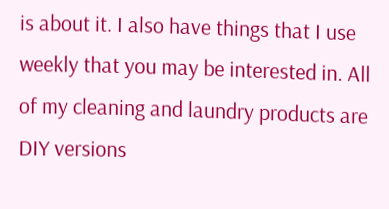is about it. I also have things that I use weekly that you may be interested in. All of my cleaning and laundry products are DIY versions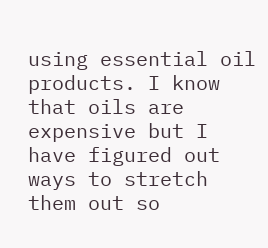using essential oil products. I know that oils are expensive but I have figured out ways to stretch them out so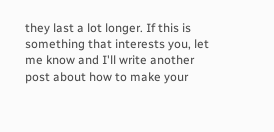they last a lot longer. If this is something that interests you, let me know and I'll write another post about how to make your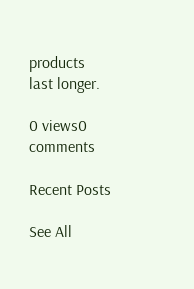products last longer.

0 views0 comments

Recent Posts

See All